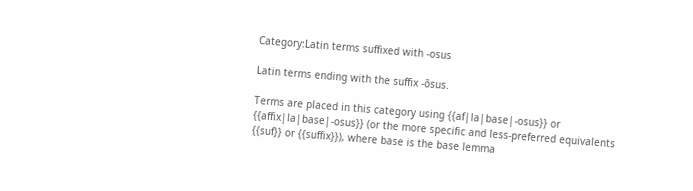Category:Latin terms suffixed with -osus

Latin terms ending with the suffix -ōsus.

Terms are placed in this category using {{af|la|base|-osus}} or {{affix|la|base|-osus}} (or the more specific and less-preferred equivalents {{suf}} or {{suffix}}), where base is the base lemma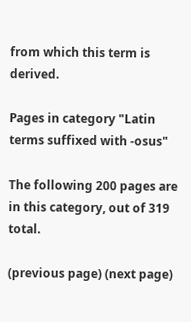from which this term is derived.

Pages in category "Latin terms suffixed with -osus"

The following 200 pages are in this category, out of 319 total.

(previous page) (next page)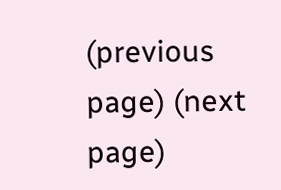(previous page) (next page)